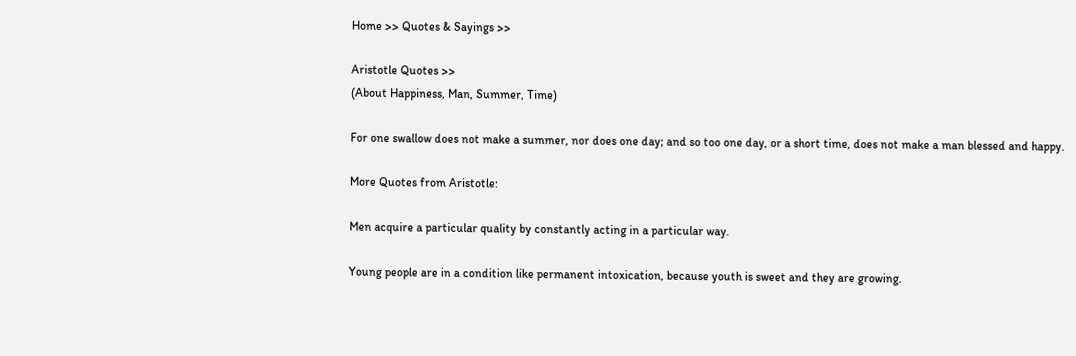Home >> Quotes & Sayings >>

Aristotle Quotes >>
(About Happiness, Man, Summer, Time)

For one swallow does not make a summer, nor does one day; and so too one day, or a short time, does not make a man blessed and happy.

More Quotes from Aristotle:

Men acquire a particular quality by constantly acting in a particular way.

Young people are in a condition like permanent intoxication, because youth is sweet and they are growing.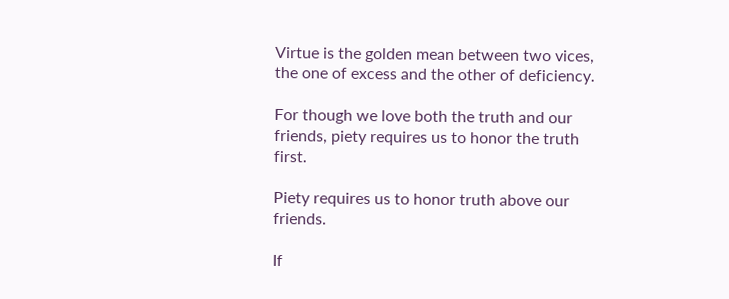Virtue is the golden mean between two vices, the one of excess and the other of deficiency.

For though we love both the truth and our friends, piety requires us to honor the truth first.

Piety requires us to honor truth above our friends.

If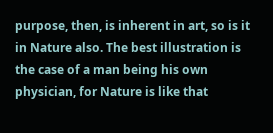purpose, then, is inherent in art, so is it in Nature also. The best illustration is the case of a man being his own physician, for Nature is like that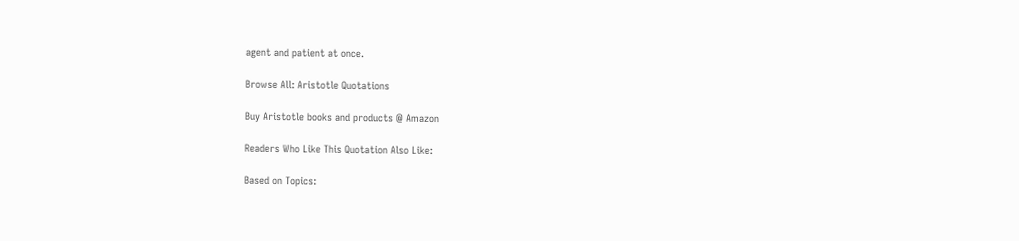agent and patient at once.

Browse All: Aristotle Quotations

Buy Aristotle books and products @ Amazon

Readers Who Like This Quotation Also Like:

Based on Topics: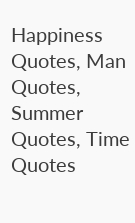Happiness Quotes, Man Quotes, Summer Quotes, Time Quotes